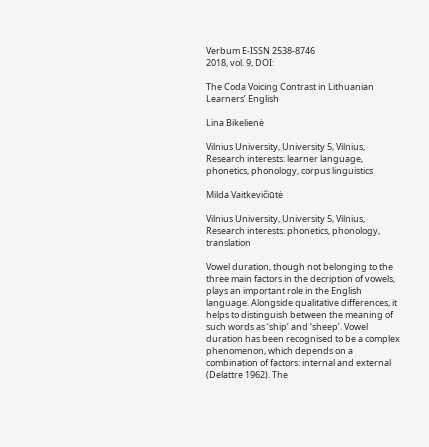Verbum E-ISSN 2538-8746
2018, vol. 9, DOI:

The Coda Voicing Contrast in Lithuanian Learners’ English

Lina Bikelienė

Vilnius University, University 5, Vilnius,
Research interests: learner language, phonetics, phonology, corpus linguistics

Milda Vaitkevičiūtė

Vilnius University, University 5, Vilnius,
Research interests: phonetics, phonology, translation

Vowel duration, though not belonging to the three main factors in the decription of vowels, plays an important role in the English language. Alongside qualitative differences, it helps to distinguish between the meaning of such words as ‘ship’ and ‘sheep’. Vowel duration has been recognised to be a complex phenomenon, which depends on a combination of factors: internal and external (Delattre 1962). The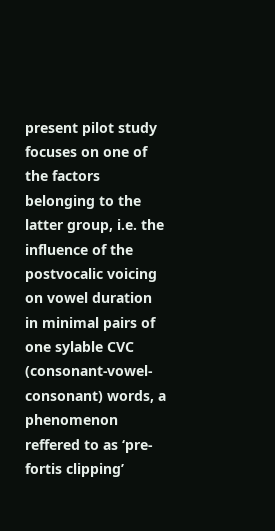present pilot study focuses on one of the factors belonging to the latter group, i.e. the influence of the postvocalic voicing on vowel duration in minimal pairs of one sylable CVC (consonant-vowel-consonant) words, a phenomenon reffered to as ‘pre-fortis clipping’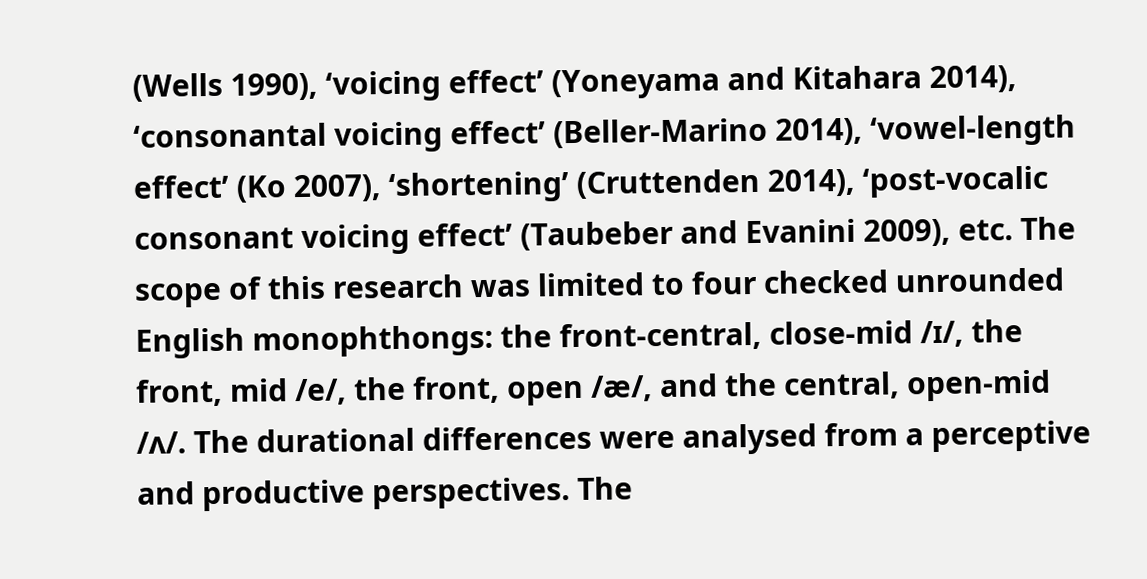(Wells 1990), ‘voicing effect’ (Yoneyama and Kitahara 2014), ‘consonantal voicing effect’ (Beller-Marino 2014), ‘vowel-length effect’ (Ko 2007), ‘shortening’ (Cruttenden 2014), ‘post-vocalic consonant voicing effect’ (Taubeber and Evanini 2009), etc. The scope of this research was limited to four checked unrounded English monophthongs: the front-central, close-mid /ɪ/, the front, mid /e/, the front, open /æ/, and the central, open-mid /ʌ/. The durational differences were analysed from a perceptive and productive perspectives. The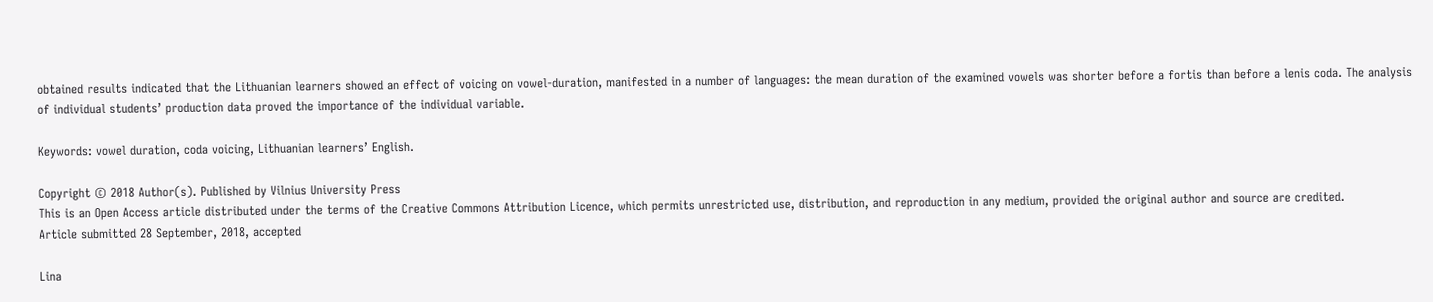obtained results indicated that the Lithuanian learners showed an effect of voicing on vowel-duration, manifested in a number of languages: the mean duration of the examined vowels was shorter before a fortis than before a lenis coda. The analysis of individual students’ production data proved the importance of the individual variable.

Keywords: vowel duration, coda voicing, Lithuanian learners’ English.

Copyright © 2018 Author(s). Published by Vilnius University Press
This is an Open Access article distributed under the terms of the Creative Commons Attribution Licence, which permits unrestricted use, distribution, and reproduction in any medium, provided the original author and source are credited.
Article submitted 28 September, 2018, accepted

Lina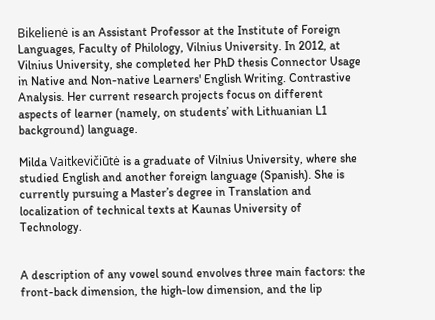Bikelienė is an Assistant Professor at the Institute of Foreign Languages, Faculty of Philology, Vilnius University. In 2012, at Vilnius University, she completed her PhD thesis Connector Usage in Native and Non-native Learners' English Writing. Contrastive Analysis. Her current research projects focus on different aspects of learner (namely, on students’ with Lithuanian L1 background) language.

Milda Vaitkevičiūtė is a graduate of Vilnius University, where she studied English and another foreign language (Spanish). She is currently pursuing a Master’s degree in Translation and localization of technical texts at Kaunas University of Technology.


A description of any vowel sound envolves three main factors: the front-back dimension, the high-low dimension, and the lip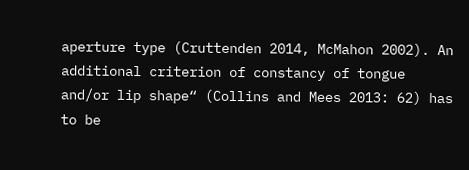aperture type (Cruttenden 2014, McMahon 2002). An additional criterion of constancy of tongue and/or lip shape“ (Collins and Mees 2013: 62) has to be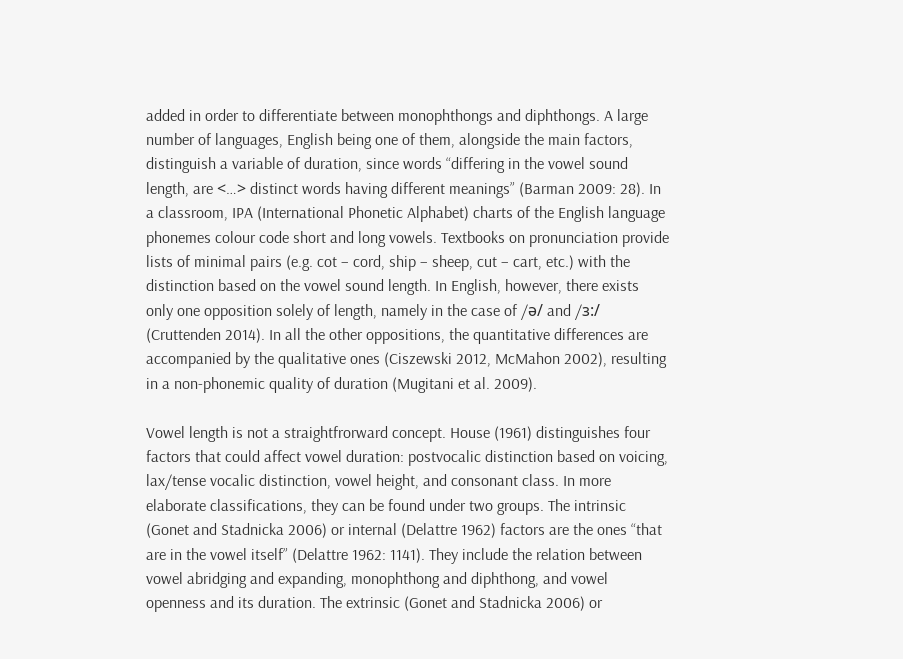added in order to differentiate between monophthongs and diphthongs. A large number of languages, English being one of them, alongside the main factors, distinguish a variable of duration, since words “differing in the vowel sound length, are <…> distinct words having different meanings” (Barman 2009: 28). In a classroom, IPA (International Phonetic Alphabet) charts of the English language phonemes colour code short and long vowels. Textbooks on pronunciation provide lists of minimal pairs (e.g. cot – cord, ship – sheep, cut – cart, etc.) with the distinction based on the vowel sound length. In English, however, there exists only one opposition solely of length, namely in the case of /ə/ and /ɜ:/ (Cruttenden 2014). In all the other oppositions, the quantitative differences are accompanied by the qualitative ones (Ciszewski 2012, McMahon 2002), resulting in a non-phonemic quality of duration (Mugitani et al. 2009).

Vowel length is not a straightfrorward concept. House (1961) distinguishes four factors that could affect vowel duration: postvocalic distinction based on voicing, lax/tense vocalic distinction, vowel height, and consonant class. In more elaborate classifications, they can be found under two groups. The intrinsic (Gonet and Stadnicka 2006) or internal (Delattre 1962) factors are the ones “that are in the vowel itself” (Delattre 1962: 1141). They include the relation between vowel abridging and expanding, monophthong and diphthong, and vowel openness and its duration. The extrinsic (Gonet and Stadnicka 2006) or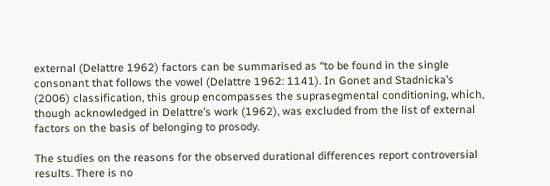external (Delattre 1962) factors can be summarised as “to be found in the single consonant that follows the vowel (Delattre 1962: 1141). In Gonet and Stadnicka’s (2006) classification, this group encompasses the suprasegmental conditioning, which, though acknowledged in Delattre’s work (1962), was excluded from the list of external factors on the basis of belonging to prosody.

The studies on the reasons for the observed durational differences report controversial results. There is no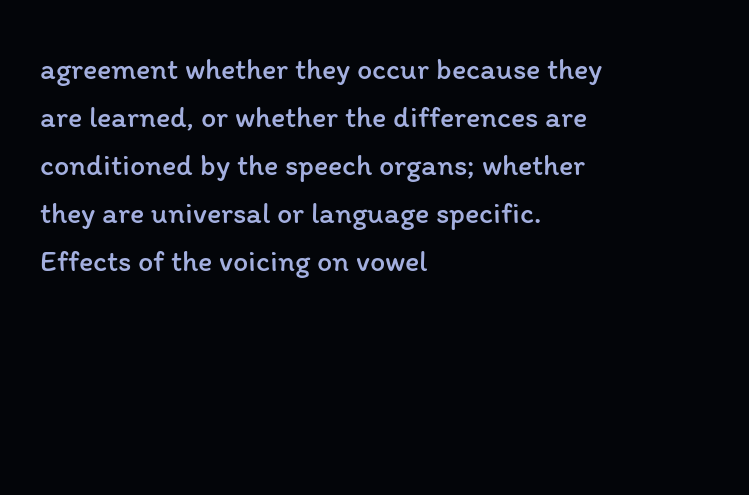agreement whether they occur because they are learned, or whether the differences are conditioned by the speech organs; whether they are universal or language specific. Effects of the voicing on vowel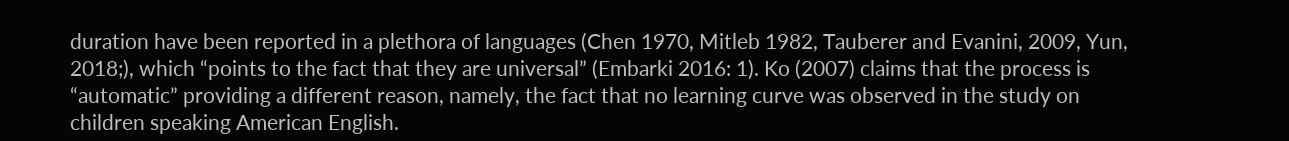duration have been reported in a plethora of languages (Chen 1970, Mitleb 1982, Tauberer and Evanini, 2009, Yun, 2018;), which “points to the fact that they are universal” (Embarki 2016: 1). Ko (2007) claims that the process is “automatic” providing a different reason, namely, the fact that no learning curve was observed in the study on children speaking American English.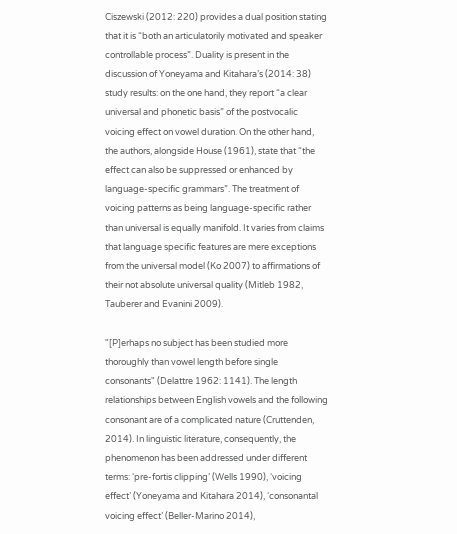Ciszewski (2012: 220) provides a dual position stating that it is “both an articulatorily motivated and speaker controllable process”. Duality is present in the discussion of Yoneyama and Kitahara’s (2014: 38) study results: on the one hand, they report “a clear universal and phonetic basis” of the postvocalic voicing effect on vowel duration. On the other hand, the authors, alongside House (1961), state that “the effect can also be suppressed or enhanced by language-specific grammars”. The treatment of voicing patterns as being language-specific rather than universal is equally manifold. It varies from claims that language specific features are mere exceptions from the universal model (Ko 2007) to affirmations of their not absolute universal quality (Mitleb 1982, Tauberer and Evanini 2009).

"[P]erhaps no subject has been studied more thoroughly than vowel length before single consonants" (Delattre 1962: 1141). The length relationships between English vowels and the following consonant are of a complicated nature (Cruttenden, 2014). In linguistic literature, consequently, the phenomenon has been addressed under different terms: ‘pre-fortis clipping’ (Wells 1990), ‘voicing effect’ (Yoneyama and Kitahara 2014), ‘consonantal voicing effect’ (Beller-Marino 2014),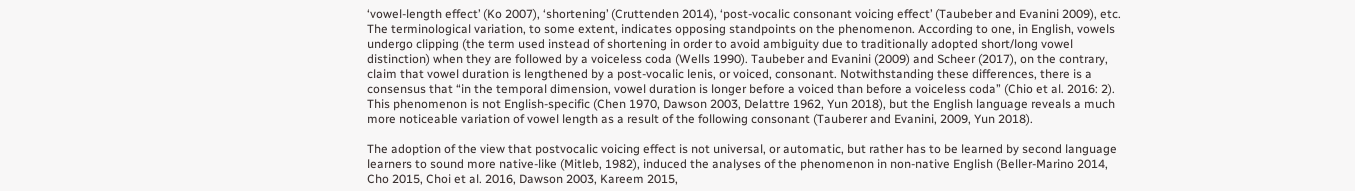‘vowel-length effect’ (Ko 2007), ‘shortening’ (Cruttenden 2014), ‘post-vocalic consonant voicing effect’ (Taubeber and Evanini 2009), etc. The terminological variation, to some extent, indicates opposing standpoints on the phenomenon. According to one, in English, vowels undergo clipping (the term used instead of shortening in order to avoid ambiguity due to traditionally adopted short/long vowel distinction) when they are followed by a voiceless coda (Wells 1990). Taubeber and Evanini (2009) and Scheer (2017), on the contrary, claim that vowel duration is lengthened by a post-vocalic lenis, or voiced, consonant. Notwithstanding these differences, there is a consensus that “in the temporal dimension, vowel duration is longer before a voiced than before a voiceless coda” (Chio et al. 2016: 2). This phenomenon is not English-specific (Chen 1970, Dawson 2003, Delattre 1962, Yun 2018), but the English language reveals a much more noticeable variation of vowel length as a result of the following consonant (Tauberer and Evanini, 2009, Yun 2018).

The adoption of the view that postvocalic voicing effect is not universal, or automatic, but rather has to be learned by second language learners to sound more native-like (Mitleb, 1982), induced the analyses of the phenomenon in non-native English (Beller-Marino 2014, Cho 2015, Choi et al. 2016, Dawson 2003, Kareem 2015,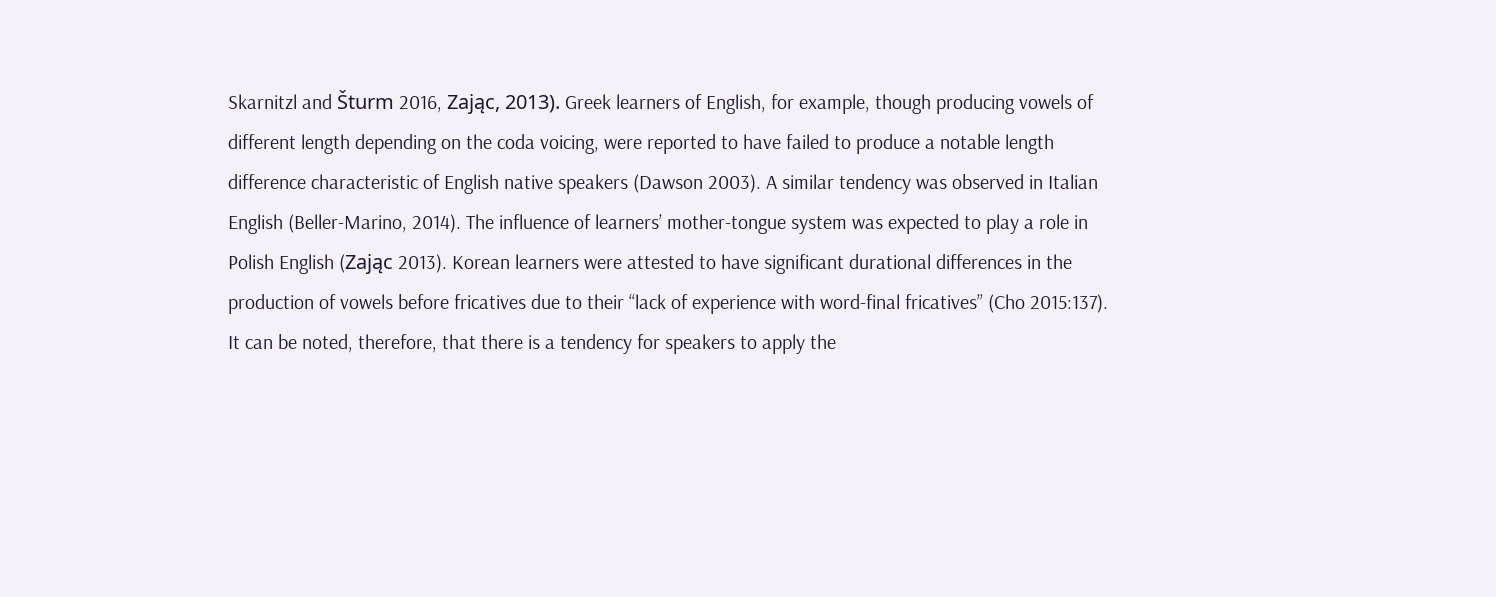Skarnitzl and Šturm 2016, Zając, 2013). Greek learners of English, for example, though producing vowels of different length depending on the coda voicing, were reported to have failed to produce a notable length difference characteristic of English native speakers (Dawson 2003). A similar tendency was observed in Italian English (Beller-Marino, 2014). The influence of learners’ mother-tongue system was expected to play a role in Polish English (Zając 2013). Korean learners were attested to have significant durational differences in the production of vowels before fricatives due to their “lack of experience with word-final fricatives” (Cho 2015:137). It can be noted, therefore, that there is a tendency for speakers to apply the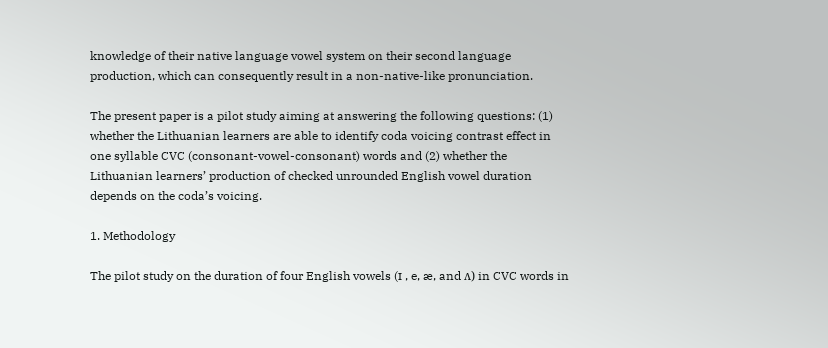knowledge of their native language vowel system on their second language production, which can consequently result in a non-native-like pronunciation.

The present paper is a pilot study aiming at answering the following questions: (1) whether the Lithuanian learners are able to identify coda voicing contrast effect in one syllable CVC (consonant-vowel-consonant) words and (2) whether the Lithuanian learners’ production of checked unrounded English vowel duration depends on the coda’s voicing.

1. Methodology

The pilot study on the duration of four English vowels (ɪ , e, æ, and ʌ) in CVC words in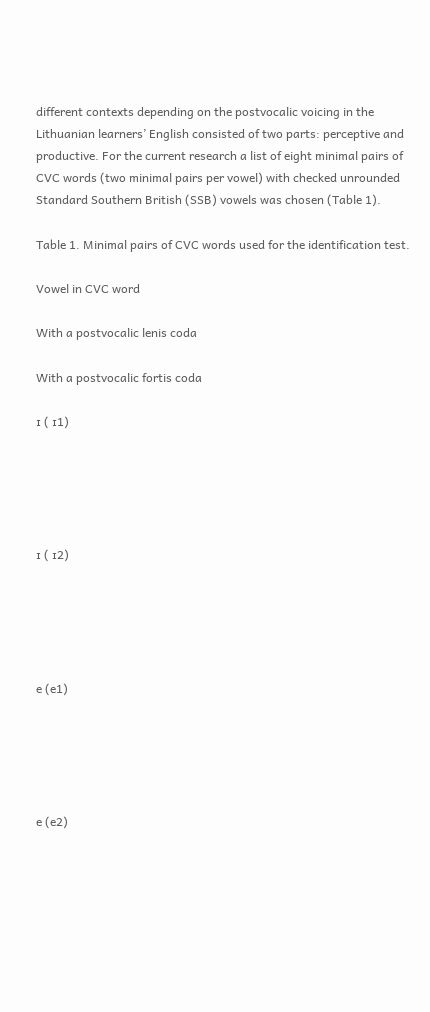different contexts depending on the postvocalic voicing in the Lithuanian learners’ English consisted of two parts: perceptive and productive. For the current research a list of eight minimal pairs of CVC words (two minimal pairs per vowel) with checked unrounded Standard Southern British (SSB) vowels was chosen (Table 1).

Table 1. Minimal pairs of CVC words used for the identification test.

Vowel in CVC word

With a postvocalic lenis coda

With a postvocalic fortis coda

ɪ ( ɪ1)





ɪ ( ɪ2)





e (e1)





e (e2)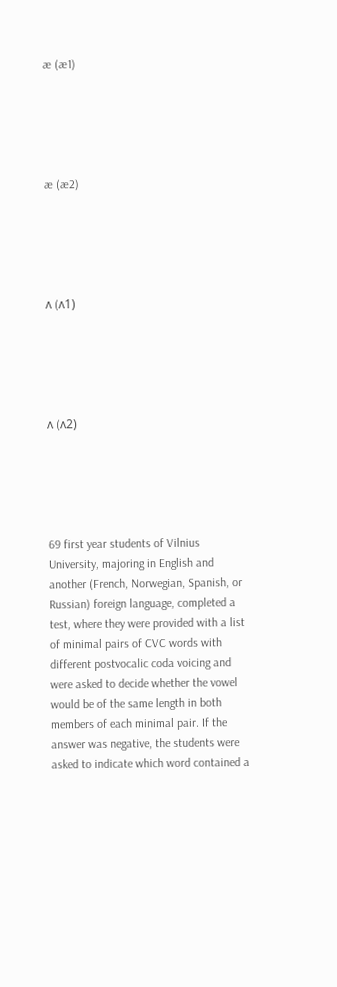æ (æ1)





æ (æ2)





ʌ (ʌ1)





ʌ (ʌ2)





69 first year students of Vilnius University, majoring in English and another (French, Norwegian, Spanish, or Russian) foreign language, completed a test, where they were provided with a list of minimal pairs of CVC words with different postvocalic coda voicing and were asked to decide whether the vowel would be of the same length in both members of each minimal pair. If the answer was negative, the students were asked to indicate which word contained a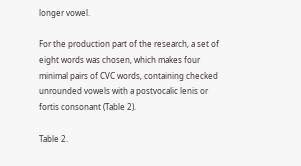longer vowel.

For the production part of the research, a set of eight words was chosen, which makes four minimal pairs of CVC words, containing checked unrounded vowels with a postvocalic lenis or fortis consonant (Table 2).

Table 2.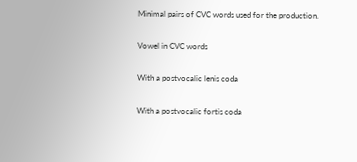Minimal pairs of CVC words used for the production.

Vowel in CVC words

With a postvocalic lenis coda

With a postvocalic fortis coda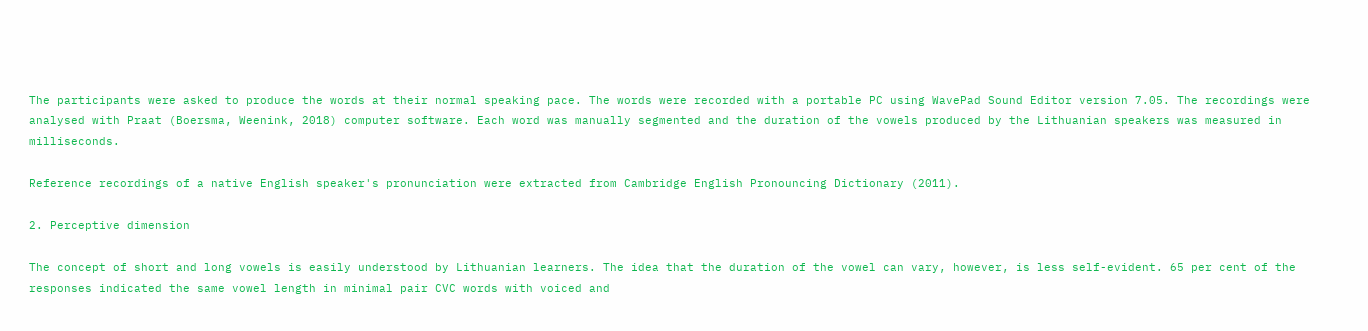The participants were asked to produce the words at their normal speaking pace. The words were recorded with a portable PC using WavePad Sound Editor version 7.05. The recordings were analysed with Praat (Boersma, Weenink, 2018) computer software. Each word was manually segmented and the duration of the vowels produced by the Lithuanian speakers was measured in milliseconds.

Reference recordings of a native English speaker's pronunciation were extracted from Cambridge English Pronouncing Dictionary (2011).

2. Perceptive dimension

The concept of short and long vowels is easily understood by Lithuanian learners. The idea that the duration of the vowel can vary, however, is less self-evident. 65 per cent of the responses indicated the same vowel length in minimal pair CVC words with voiced and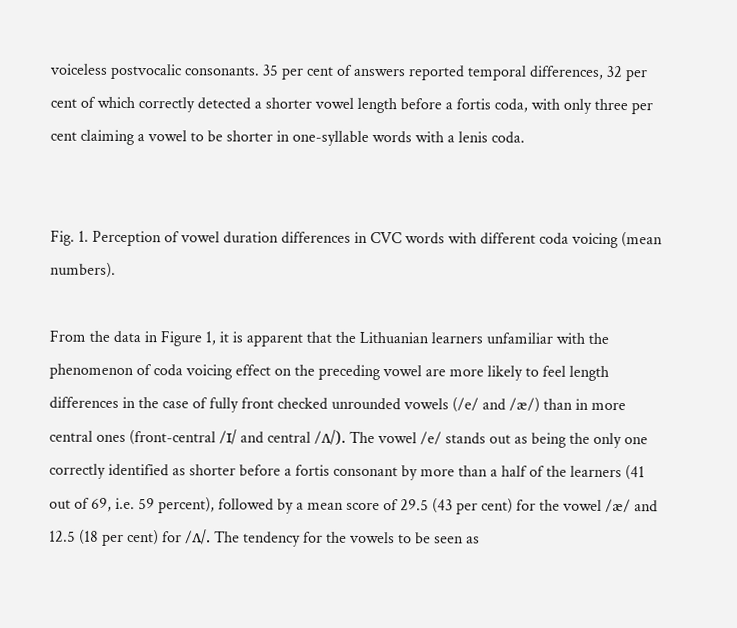voiceless postvocalic consonants. 35 per cent of answers reported temporal differences, 32 per cent of which correctly detected a shorter vowel length before a fortis coda, with only three per cent claiming a vowel to be shorter in one-syllable words with a lenis coda.


Fig. 1. Perception of vowel duration differences in CVC words with different coda voicing (mean numbers).

From the data in Figure 1, it is apparent that the Lithuanian learners unfamiliar with the phenomenon of coda voicing effect on the preceding vowel are more likely to feel length differences in the case of fully front checked unrounded vowels (/e/ and /æ/) than in more central ones (front-central /ɪ/ and central /ʌ/). The vowel /e/ stands out as being the only one correctly identified as shorter before a fortis consonant by more than a half of the learners (41 out of 69, i.e. 59 percent), followed by a mean score of 29.5 (43 per cent) for the vowel /æ/ and 12.5 (18 per cent) for /ʌ/. The tendency for the vowels to be seen as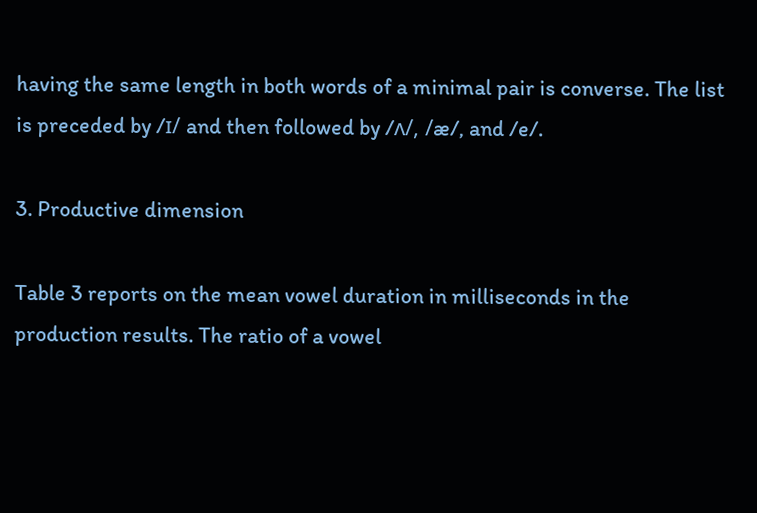having the same length in both words of a minimal pair is converse. The list is preceded by /ɪ/ and then followed by /ʌ/, /æ/, and /e/.

3. Productive dimension

Table 3 reports on the mean vowel duration in milliseconds in the production results. The ratio of a vowel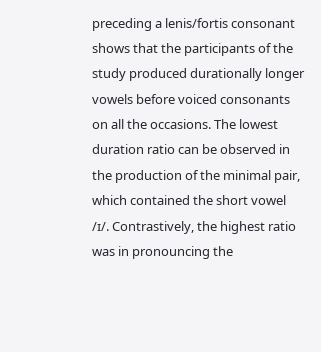preceding a lenis/fortis consonant shows that the participants of the study produced durationally longer vowels before voiced consonants on all the occasions. The lowest duration ratio can be observed in the production of the minimal pair, which contained the short vowel /ɪ/. Contrastively, the highest ratio was in pronouncing the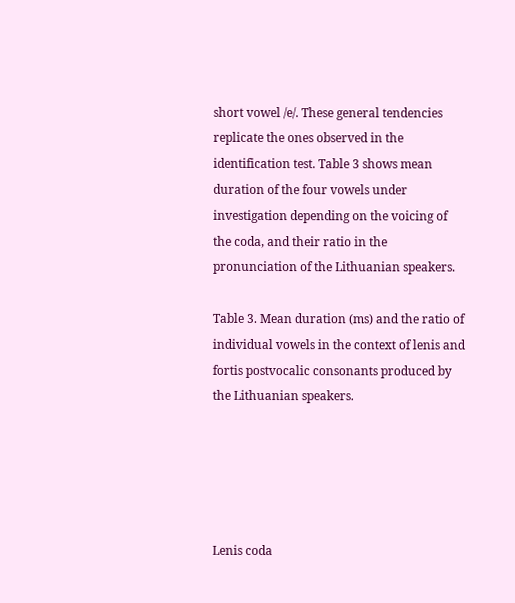short vowel /e/. These general tendencies replicate the ones observed in the identification test. Table 3 shows mean duration of the four vowels under investigation depending on the voicing of the coda, and their ratio in the pronunciation of the Lithuanian speakers.

Table 3. Mean duration (ms) and the ratio of individual vowels in the context of lenis and fortis postvocalic consonants produced by the Lithuanian speakers.





Lenis coda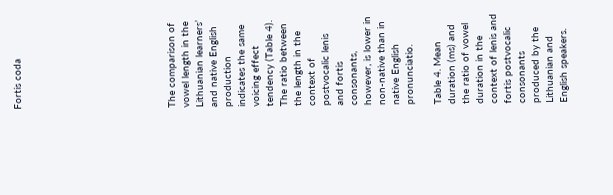Fortis coda










The comparison of vowel length in the Lithuanian learners’ and native English production indicates the same voicing effect tendency (Table 4). The ratio between the length in the context of postvocalic lenis and fortis consonants, however, is lower in non-native than in native English pronunciatio.

Table 4. Mean duration (ms) and the ratio of vowel duration in the context of lenis and fortis postvocalic consonants produced by the Lithuanian and English speakers.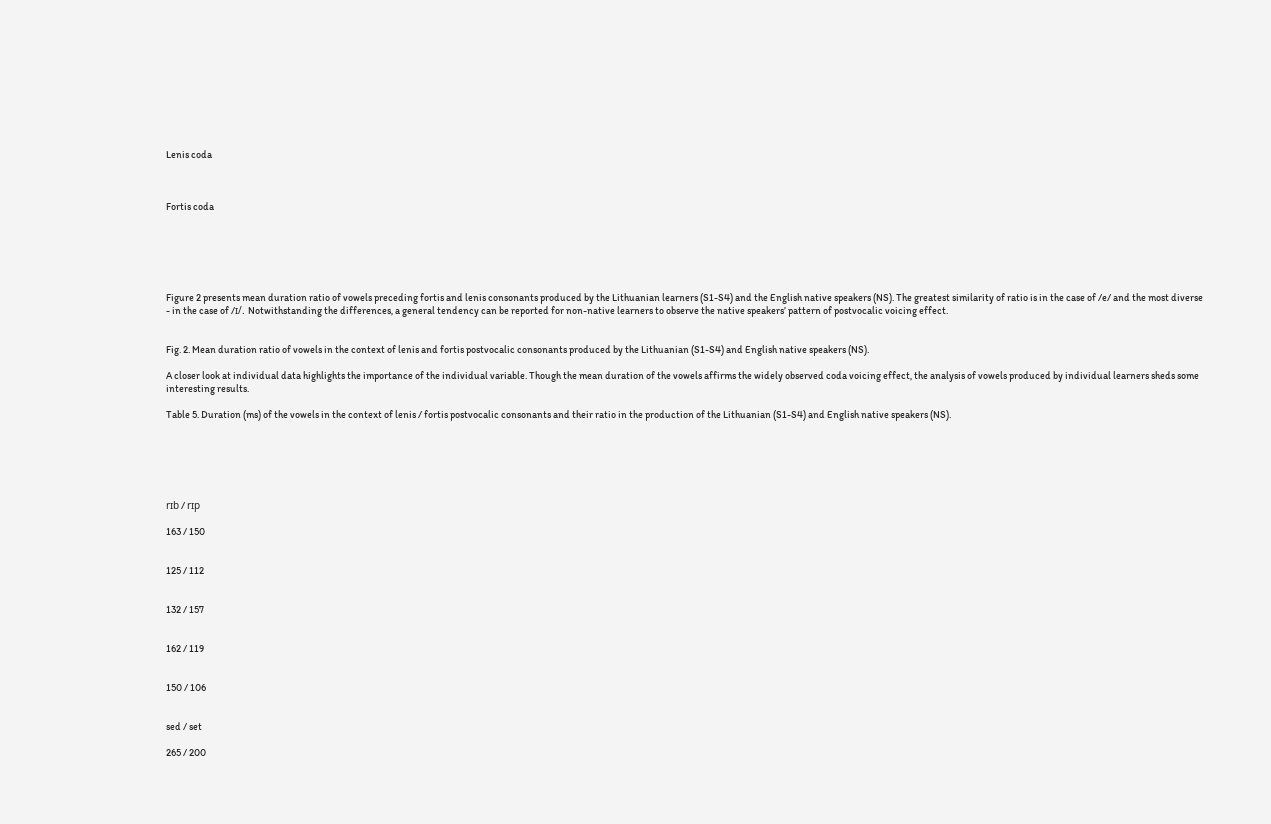Lenis coda



Fortis coda






Figure 2 presents mean duration ratio of vowels preceding fortis and lenis consonants produced by the Lithuanian learners (S1-S4) and the English native speakers (NS). The greatest similarity of ratio is in the case of /e/ and the most diverse - in the case of /ɪ/. Notwithstanding the differences, a general tendency can be reported for non-native learners to observe the native speakers’ pattern of postvocalic voicing effect.


Fig. 2. Mean duration ratio of vowels in the context of lenis and fortis postvocalic consonants produced by the Lithuanian (S1-S4) and English native speakers (NS).

A closer look at individual data highlights the importance of the individual variable. Though the mean duration of the vowels affirms the widely observed coda voicing effect, the analysis of vowels produced by individual learners sheds some interesting results.

Table 5. Duration (ms) of the vowels in the context of lenis / fortis postvocalic consonants and their ratio in the production of the Lithuanian (S1-S4) and English native speakers (NS).






rɪb / rɪp

163 / 150


125 / 112


132 / 157


162 / 119


150 / 106


sed / set

265 / 200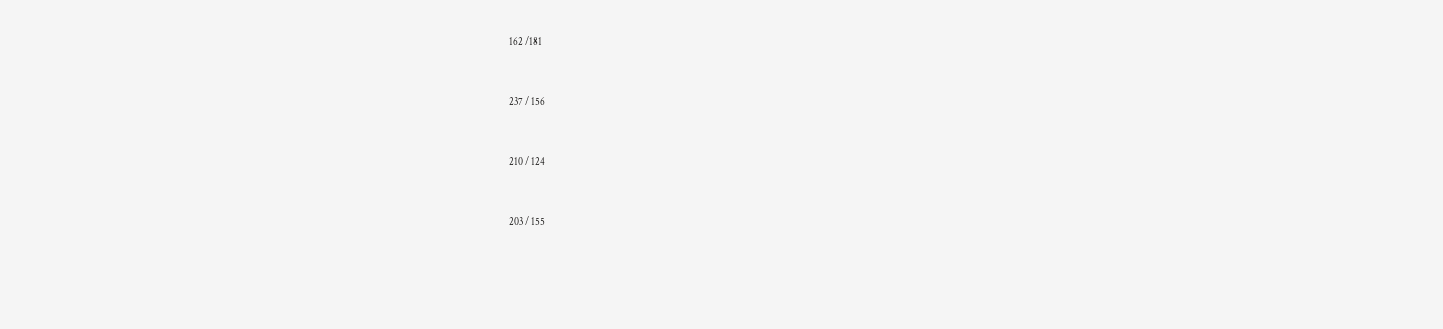162 /181


237 / 156


210 / 124


203 / 155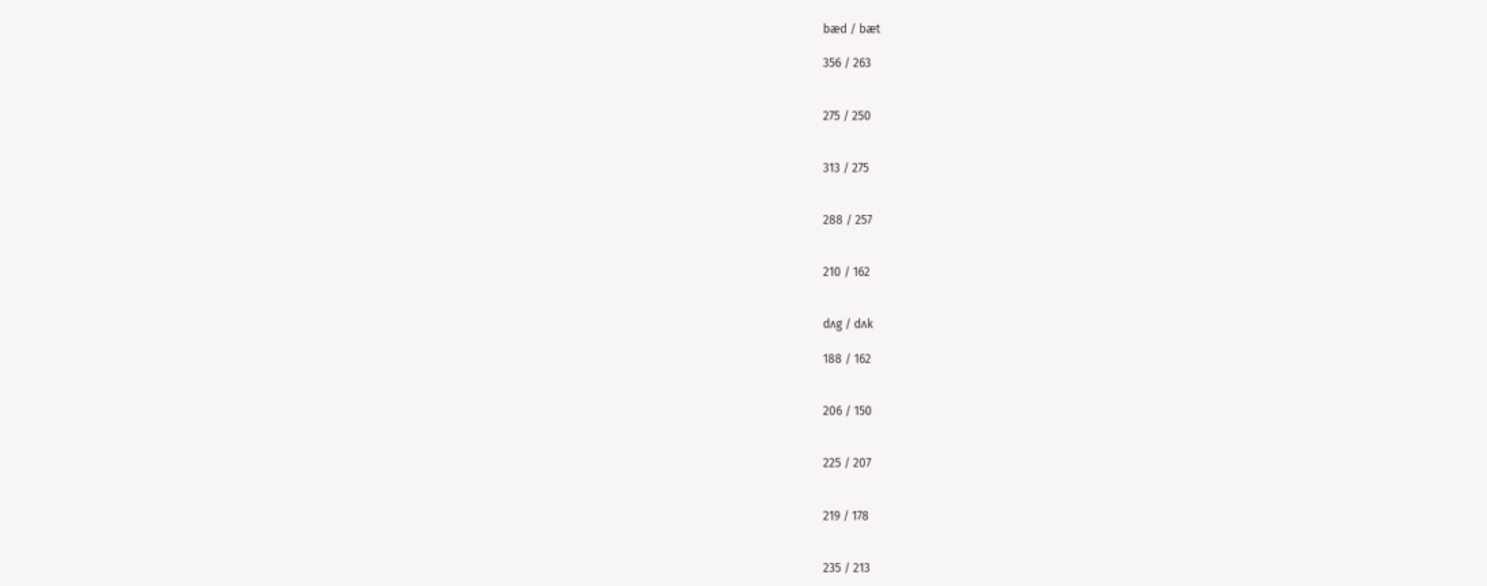bæd / bæt

356 / 263


275 / 250


313 / 275


288 / 257


210 / 162


dʌg / dʌk

188 / 162


206 / 150


225 / 207


219 / 178


235 / 213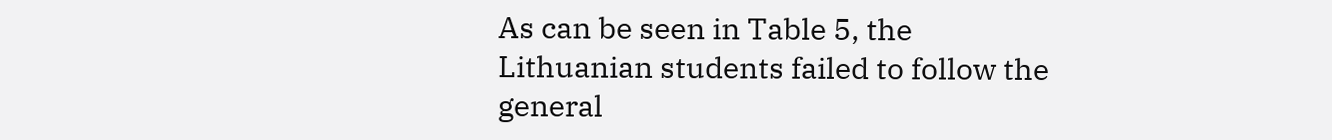As can be seen in Table 5, the Lithuanian students failed to follow the general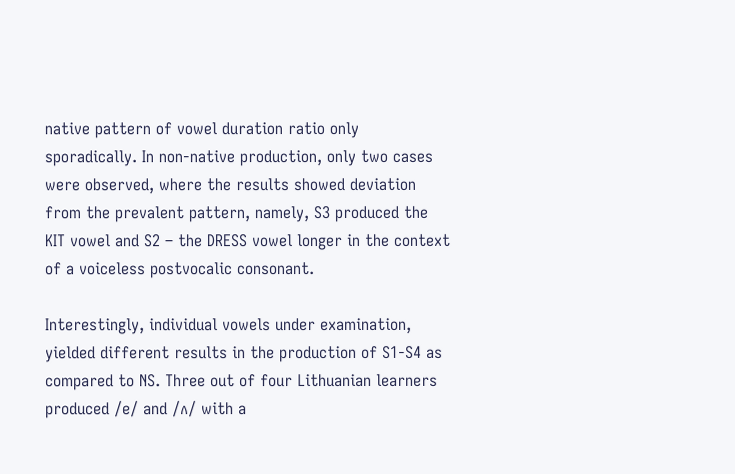native pattern of vowel duration ratio only sporadically. In non-native production, only two cases were observed, where the results showed deviation from the prevalent pattern, namely, S3 produced the KIT vowel and S2 – the DRESS vowel longer in the context of a voiceless postvocalic consonant.

Interestingly, individual vowels under examination, yielded different results in the production of S1-S4 as compared to NS. Three out of four Lithuanian learners produced /e/ and /ʌ/ with a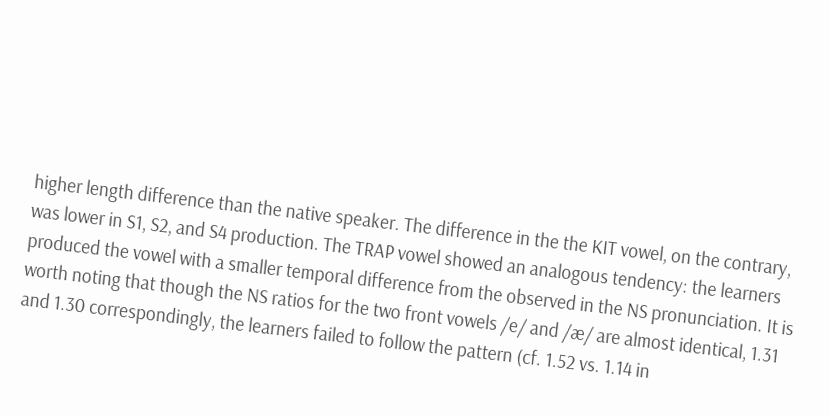higher length difference than the native speaker. The difference in the the KIT vowel, on the contrary, was lower in S1, S2, and S4 production. The TRAP vowel showed an analogous tendency: the learners produced the vowel with a smaller temporal difference from the observed in the NS pronunciation. It is worth noting that though the NS ratios for the two front vowels /e/ and /æ/ are almost identical, 1.31 and 1.30 correspondingly, the learners failed to follow the pattern (cf. 1.52 vs. 1.14 in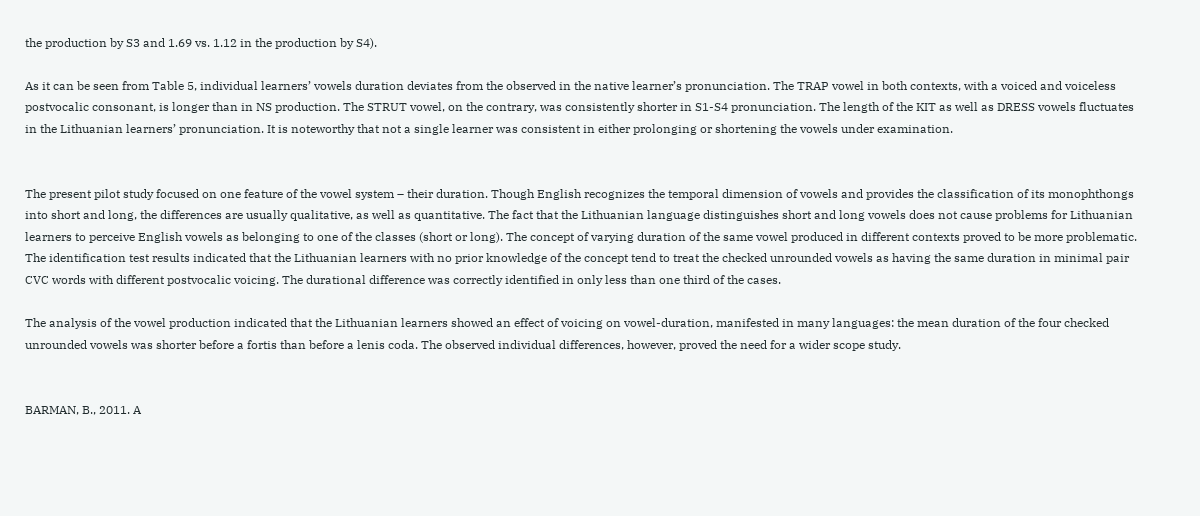the production by S3 and 1.69 vs. 1.12 in the production by S4).

As it can be seen from Table 5, individual learners’ vowels duration deviates from the observed in the native learner’s pronunciation. The TRAP vowel in both contexts, with a voiced and voiceless postvocalic consonant, is longer than in NS production. The STRUT vowel, on the contrary, was consistently shorter in S1-S4 pronunciation. The length of the KIT as well as DRESS vowels fluctuates in the Lithuanian learners’ pronunciation. It is noteworthy that not a single learner was consistent in either prolonging or shortening the vowels under examination.


The present pilot study focused on one feature of the vowel system – their duration. Though English recognizes the temporal dimension of vowels and provides the classification of its monophthongs into short and long, the differences are usually qualitative, as well as quantitative. The fact that the Lithuanian language distinguishes short and long vowels does not cause problems for Lithuanian learners to perceive English vowels as belonging to one of the classes (short or long). The concept of varying duration of the same vowel produced in different contexts proved to be more problematic. The identification test results indicated that the Lithuanian learners with no prior knowledge of the concept tend to treat the checked unrounded vowels as having the same duration in minimal pair CVC words with different postvocalic voicing. The durational difference was correctly identified in only less than one third of the cases.

The analysis of the vowel production indicated that the Lithuanian learners showed an effect of voicing on vowel-duration, manifested in many languages: the mean duration of the four checked unrounded vowels was shorter before a fortis than before a lenis coda. The observed individual differences, however, proved the need for a wider scope study.


BARMAN, B., 2011. A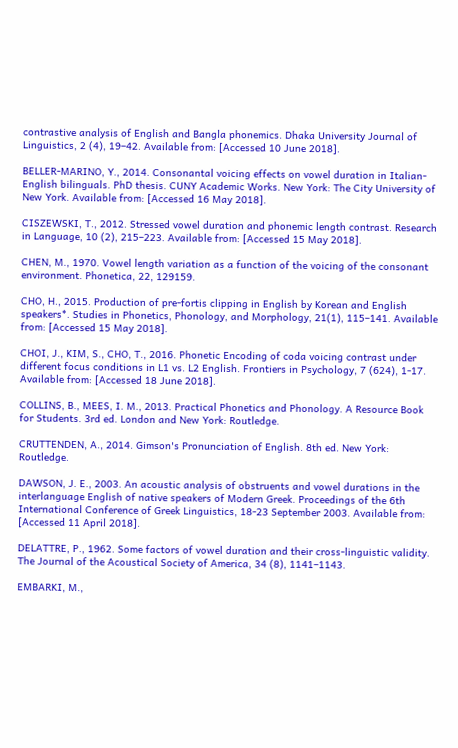contrastive analysis of English and Bangla phonemics. Dhaka University Journal of Linguistics, 2 (4), 19–42. Available from: [Accessed 10 June 2018].

BELLER-MARINO, Y., 2014. Consonantal voicing effects on vowel duration in Italian-English bilinguals. PhD thesis. CUNY Academic Works. New York: The City University of New York. Available from: [Accessed 16 May 2018].

CISZEWSKI, T., 2012. Stressed vowel duration and phonemic length contrast. Research in Language, 10 (2), 215–223. Available from: [Accessed 15 May 2018].

CHEN, M., 1970. Vowel length variation as a function of the voicing of the consonant environment. Phonetica, 22, 129159.

CHO, H., 2015. Production of pre-fortis clipping in English by Korean and English speakers*. Studies in Phonetics, Phonology, and Morphology, 21(1), 115–141. Available from: [Accessed 15 May 2018].

CHOI, J., KIM, S., CHO, T., 2016. Phonetic Encoding of coda voicing contrast under different focus conditions in L1 vs. L2 English. Frontiers in Psychology, 7 (624), 1-17. Available from: [Accessed 18 June 2018].

COLLINS, B., MEES, I. M., 2013. Practical Phonetics and Phonology. A Resource Book for Students. 3rd ed. London and New York: Routledge.

CRUTTENDEN, A., 2014. Gimson's Pronunciation of English. 8th ed. New York: Routledge.

DAWSON, J. E., 2003. An acoustic analysis of obstruents and vowel durations in the interlanguage English of native speakers of Modern Greek. Proceedings of the 6th International Conference of Greek Linguistics, 18-23 September 2003. Available from: [Accessed 11 April 2018].

DELATTRE, P., 1962. Some factors of vowel duration and their cross-linguistic validity. The Journal of the Acoustical Society of America, 34 (8), 1141–1143.

EMBARKI, M.,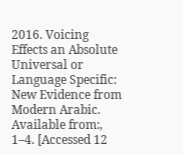2016. Voicing Effects an Absolute Universal or Language Specific: New Evidence from Modern Arabic. Available from:, 1–4. [Accessed 12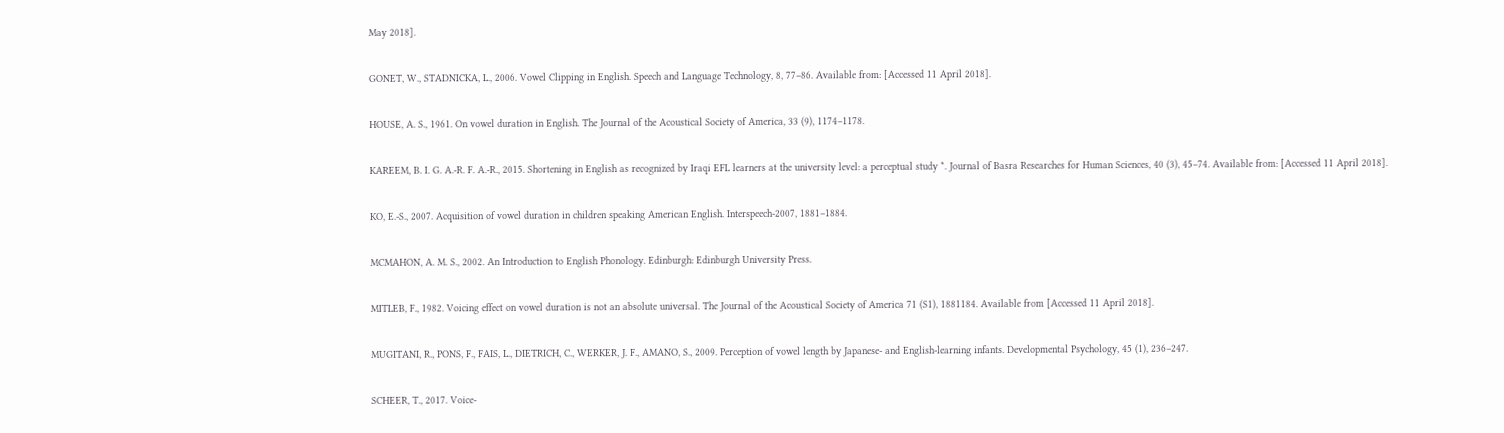May 2018].

GONET, W., STADNICKA, L., 2006. Vowel Clipping in English. Speech and Language Technology, 8, 77–86. Available from: [Accessed 11 April 2018].

HOUSE, A. S., 1961. On vowel duration in English. The Journal of the Acoustical Society of America, 33 (9), 1174–1178.

KAREEM, B. I. G. A.-R. F. A.-R., 2015. Shortening in English as recognized by Iraqi EFL learners at the university level: a perceptual study *. Journal of Basra Researches for Human Sciences, 40 (3), 45–74. Available from: [Accessed 11 April 2018].

KO, E.-S., 2007. Acquisition of vowel duration in children speaking American English. Interspeech-2007, 1881–1884.

MCMAHON, A. M. S., 2002. An Introduction to English Phonology. Edinburgh: Edinburgh University Press.

MITLEB, F., 1982. Voicing effect on vowel duration is not an absolute universal. The Journal of the Acoustical Society of America 71 (S1), 1881184. Available from [Accessed 11 April 2018].

MUGITANI, R., PONS, F., FAIS, L., DIETRICH, C., WERKER, J. F., AMANO, S., 2009. Perception of vowel length by Japanese- and English-learning infants. Developmental Psychology, 45 (1), 236–247.

SCHEER, T., 2017. Voice-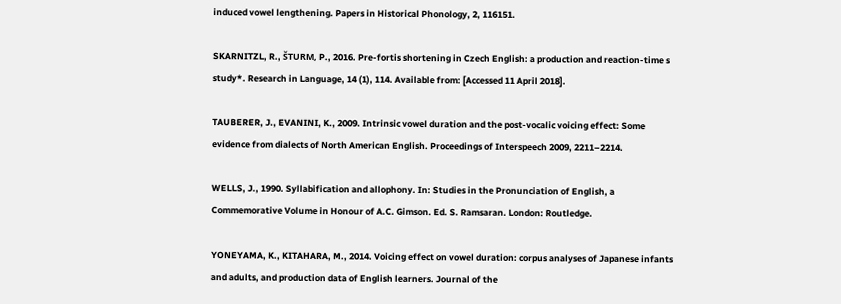induced vowel lengthening. Papers in Historical Phonology, 2, 116151.

SKARNITZL, R., ŠTURM, P., 2016. Pre-fortis shortening in Czech English: a production and reaction-time s study*. Research in Language, 14 (1), 114. Available from: [Accessed 11 April 2018].

TAUBERER, J., EVANINI, K., 2009. Intrinsic vowel duration and the post-vocalic voicing effect: Some evidence from dialects of North American English. Proceedings of Interspeech 2009, 2211–2214.

WELLS, J., 1990. Syllabification and allophony. In: Studies in the Pronunciation of English, a Commemorative Volume in Honour of A.C. Gimson. Ed. S. Ramsaran. London: Routledge.

YONEYAMA, K., KITAHARA, M., 2014. Voicing effect on vowel duration: corpus analyses of Japanese infants and adults, and production data of English learners. Journal of the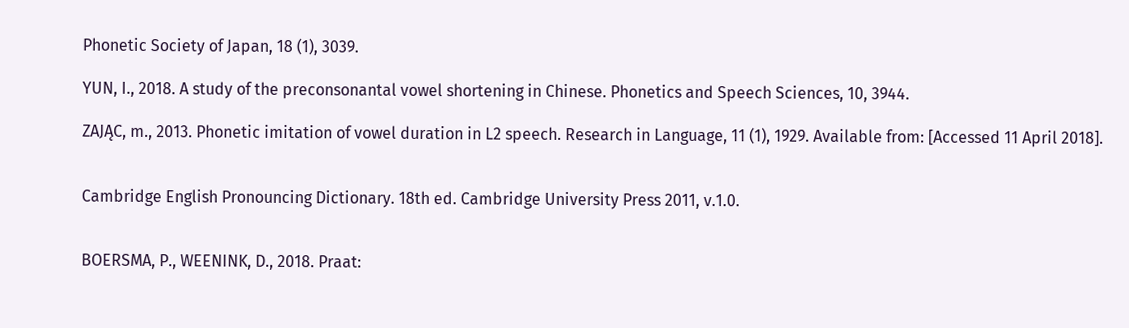Phonetic Society of Japan, 18 (1), 3039.

YUN, I., 2018. A study of the preconsonantal vowel shortening in Chinese. Phonetics and Speech Sciences, 10, 3944.

ZAJĄC, m., 2013. Phonetic imitation of vowel duration in L2 speech. Research in Language, 11 (1), 1929. Available from: [Accessed 11 April 2018].


Cambridge English Pronouncing Dictionary. 18th ed. Cambridge University Press 2011, v.1.0.


BOERSMA, P., WEENINK, D., 2018. Praat: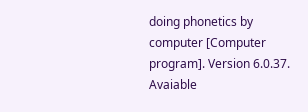doing phonetics by computer [Computer program]. Version 6.0.37. Avaiable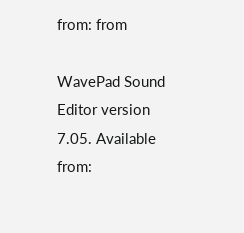from: from

WavePad Sound Editor version 7.05. Available from: